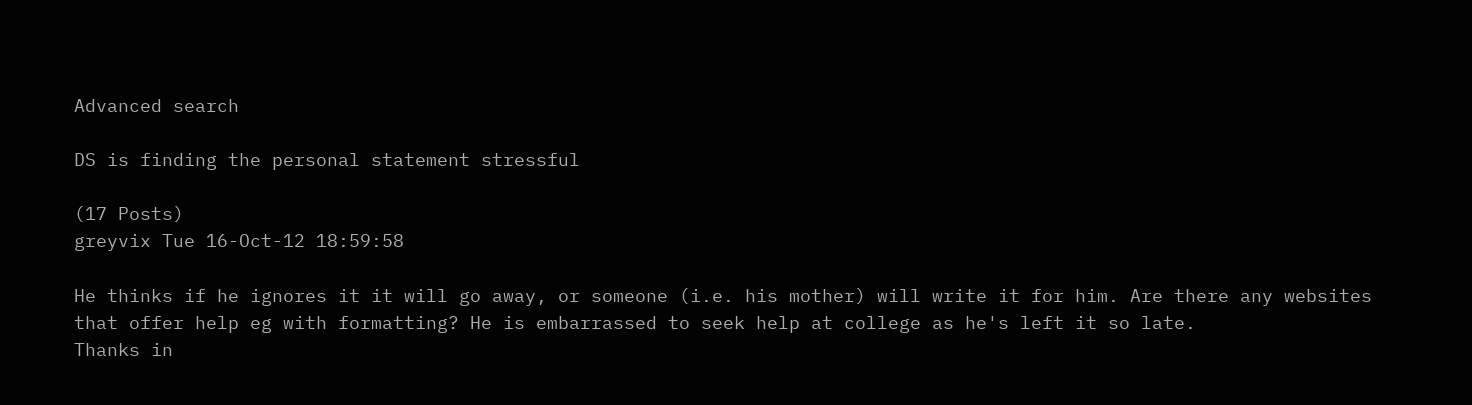Advanced search

DS is finding the personal statement stressful

(17 Posts)
greyvix Tue 16-Oct-12 18:59:58

He thinks if he ignores it it will go away, or someone (i.e. his mother) will write it for him. Are there any websites that offer help eg with formatting? He is embarrassed to seek help at college as he's left it so late.
Thanks in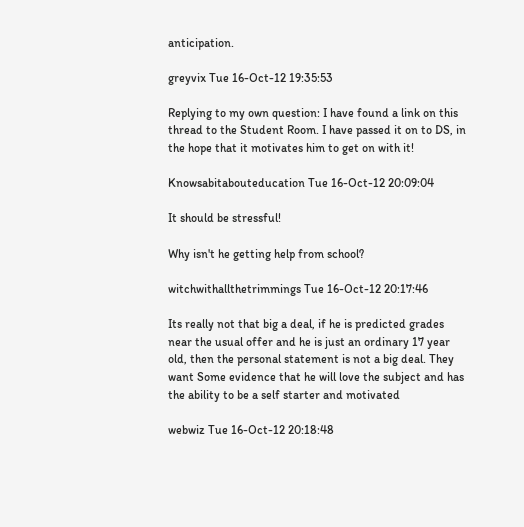anticipation.

greyvix Tue 16-Oct-12 19:35:53

Replying to my own question: I have found a link on this thread to the Student Room. I have passed it on to DS, in the hope that it motivates him to get on with it!

Knowsabitabouteducation Tue 16-Oct-12 20:09:04

It should be stressful!

Why isn't he getting help from school?

witchwithallthetrimmings Tue 16-Oct-12 20:17:46

Its really not that big a deal, if he is predicted grades near the usual offer and he is just an ordinary 17 year old, then the personal statement is not a big deal. They want Some evidence that he will love the subject and has the ability to be a self starter and motivated

webwiz Tue 16-Oct-12 20:18:48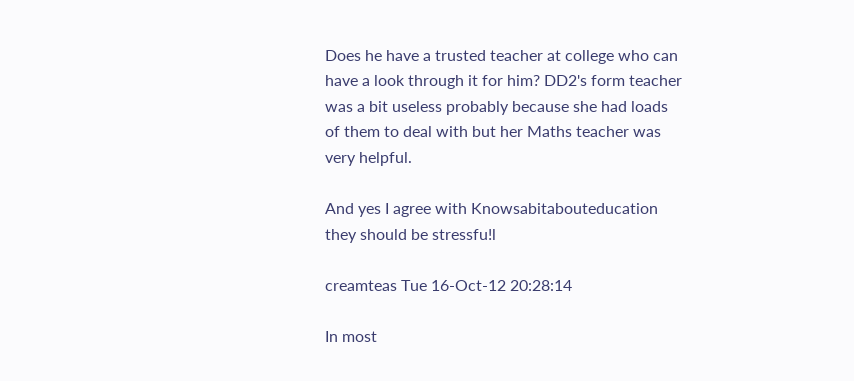Does he have a trusted teacher at college who can have a look through it for him? DD2's form teacher was a bit useless probably because she had loads of them to deal with but her Maths teacher was very helpful.

And yes I agree with Knowsabitabouteducation they should be stressfu!l

creamteas Tue 16-Oct-12 20:28:14

In most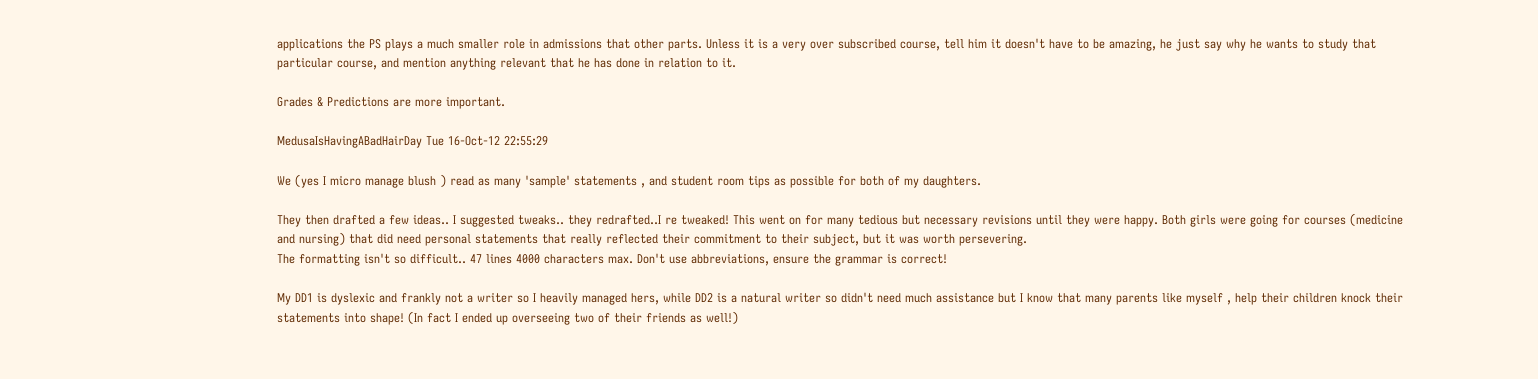applications the PS plays a much smaller role in admissions that other parts. Unless it is a very over subscribed course, tell him it doesn't have to be amazing, he just say why he wants to study that particular course, and mention anything relevant that he has done in relation to it.

Grades & Predictions are more important.

MedusaIsHavingABadHairDay Tue 16-Oct-12 22:55:29

We (yes I micro manage blush ) read as many 'sample' statements , and student room tips as possible for both of my daughters.

They then drafted a few ideas.. I suggested tweaks.. they redrafted..I re tweaked! This went on for many tedious but necessary revisions until they were happy. Both girls were going for courses (medicine and nursing) that did need personal statements that really reflected their commitment to their subject, but it was worth persevering.
The formatting isn't so difficult.. 47 lines 4000 characters max. Don't use abbreviations, ensure the grammar is correct!

My DD1 is dyslexic and frankly not a writer so I heavily managed hers, while DD2 is a natural writer so didn't need much assistance but I know that many parents like myself , help their children knock their statements into shape! (In fact I ended up overseeing two of their friends as well!)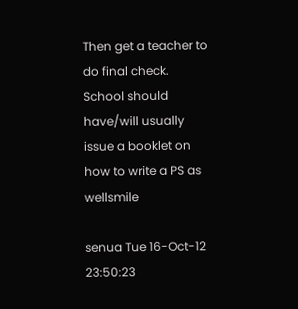Then get a teacher to do final check.
School should have/will usually issue a booklet on how to write a PS as wellsmile

senua Tue 16-Oct-12 23:50:23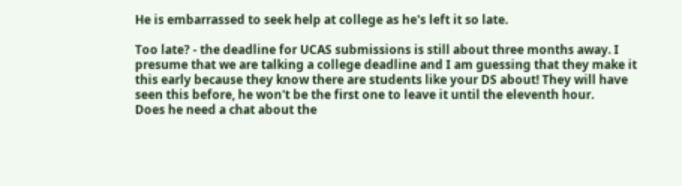He is embarrassed to seek help at college as he's left it so late.

Too late? - the deadline for UCAS submissions is still about three months away. I presume that we are talking a college deadline and I am guessing that they make it this early because they know there are students like your DS about! They will have seen this before, he won't be the first one to leave it until the eleventh hour.
Does he need a chat about the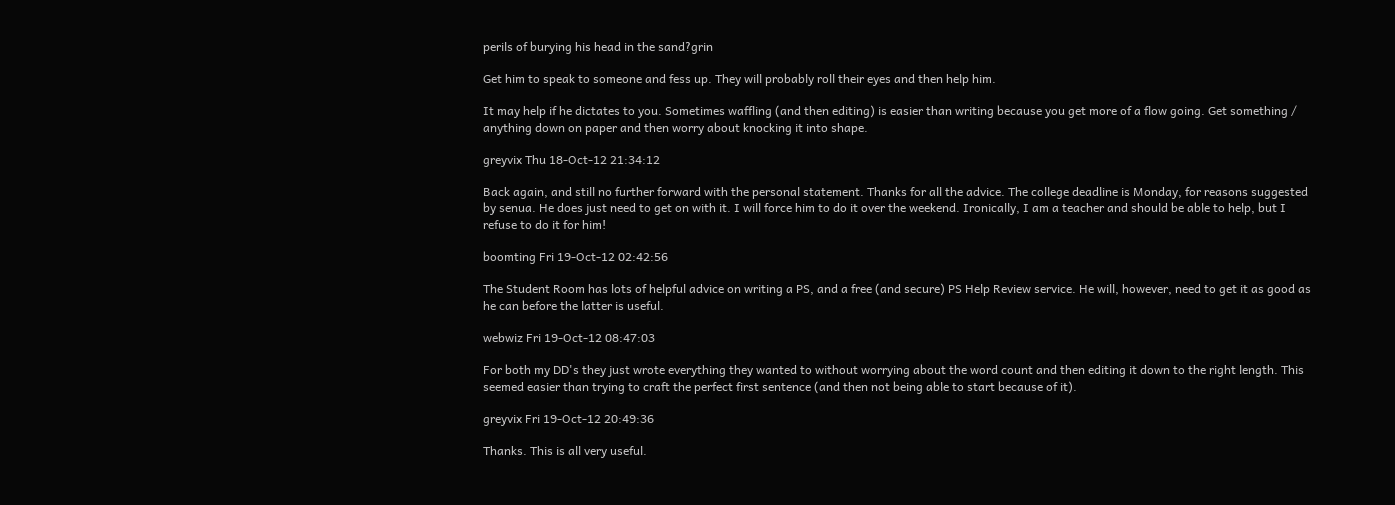perils of burying his head in the sand?grin

Get him to speak to someone and fess up. They will probably roll their eyes and then help him.

It may help if he dictates to you. Sometimes waffling (and then editing) is easier than writing because you get more of a flow going. Get something / anything down on paper and then worry about knocking it into shape.

greyvix Thu 18-Oct-12 21:34:12

Back again, and still no further forward with the personal statement. Thanks for all the advice. The college deadline is Monday, for reasons suggested by senua. He does just need to get on with it. I will force him to do it over the weekend. Ironically, I am a teacher and should be able to help, but I refuse to do it for him!

boomting Fri 19-Oct-12 02:42:56

The Student Room has lots of helpful advice on writing a PS, and a free (and secure) PS Help Review service. He will, however, need to get it as good as he can before the latter is useful.

webwiz Fri 19-Oct-12 08:47:03

For both my DD's they just wrote everything they wanted to without worrying about the word count and then editing it down to the right length. This seemed easier than trying to craft the perfect first sentence (and then not being able to start because of it).

greyvix Fri 19-Oct-12 20:49:36

Thanks. This is all very useful.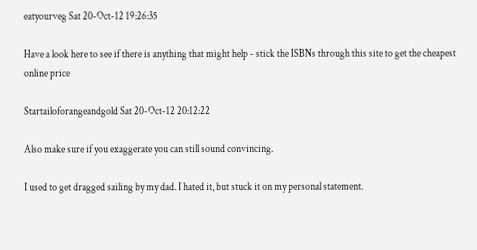eatyourveg Sat 20-Oct-12 19:26:35

Have a look here to see if there is anything that might help - stick the ISBNs through this site to get the cheapest online price

Startailoforangeandgold Sat 20-Oct-12 20:12:22

Also make sure if you exaggerate you can still sound convincing.

I used to get dragged sailing by my dad. I hated it, but stuck it on my personal statement.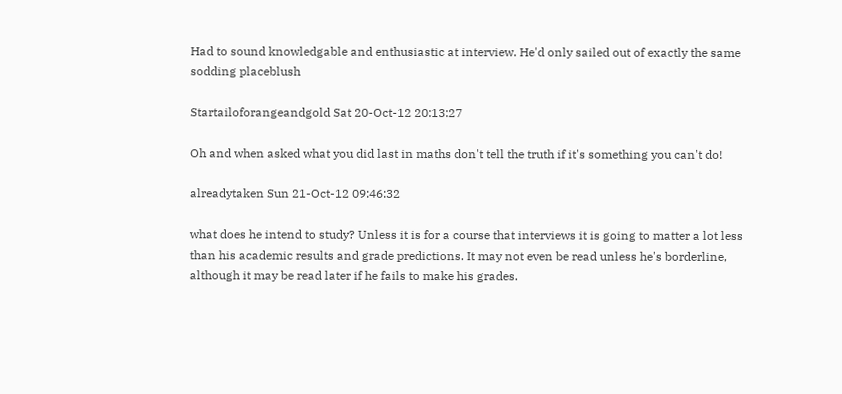Had to sound knowledgable and enthusiastic at interview. He'd only sailed out of exactly the same sodding placeblush

Startailoforangeandgold Sat 20-Oct-12 20:13:27

Oh and when asked what you did last in maths don't tell the truth if it's something you can't do!

alreadytaken Sun 21-Oct-12 09:46:32

what does he intend to study? Unless it is for a course that interviews it is going to matter a lot less than his academic results and grade predictions. It may not even be read unless he's borderline, although it may be read later if he fails to make his grades.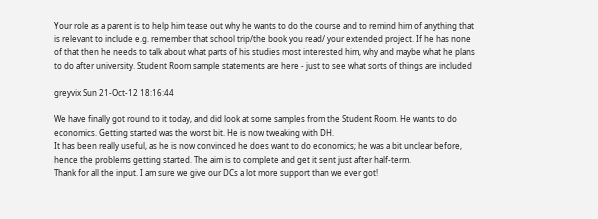Your role as a parent is to help him tease out why he wants to do the course and to remind him of anything that is relevant to include e.g. remember that school trip/the book you read/ your extended project. If he has none of that then he needs to talk about what parts of his studies most interested him, why and maybe what he plans to do after university. Student Room sample statements are here - just to see what sorts of things are included

greyvix Sun 21-Oct-12 18:16:44

We have finally got round to it today, and did look at some samples from the Student Room. He wants to do economics. Getting started was the worst bit. He is now tweaking with DH.
It has been really useful, as he is now convinced he does want to do economics; he was a bit unclear before, hence the problems getting started. The aim is to complete and get it sent just after half-term.
Thank for all the input. I am sure we give our DCs a lot more support than we ever got!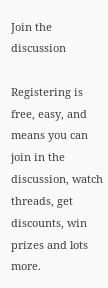Join the discussion

Registering is free, easy, and means you can join in the discussion, watch threads, get discounts, win prizes and lots more.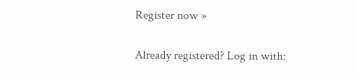Register now »

Already registered? Log in with: